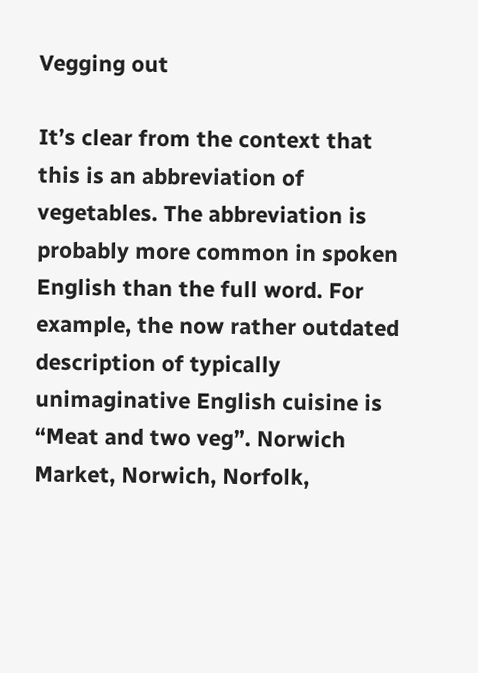Vegging out

It’s clear from the context that this is an abbreviation of vegetables. The abbreviation is probably more common in spoken English than the full word. For example, the now rather outdated description of typically unimaginative English cuisine is “Meat and two veg”. Norwich Market, Norwich, Norfolk,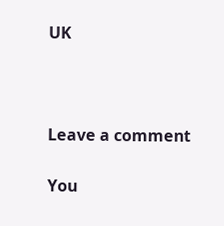UK



Leave a comment

You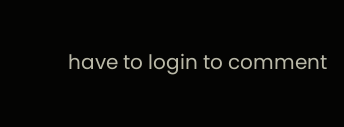have to login to comment